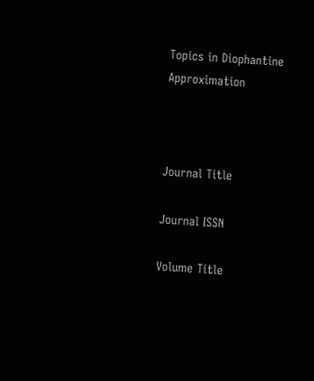Topics in Diophantine Approximation



Journal Title

Journal ISSN

Volume Title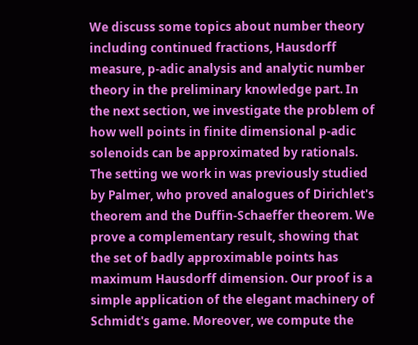We discuss some topics about number theory including continued fractions, Hausdorff measure, p-adic analysis and analytic number theory in the preliminary knowledge part. In the next section, we investigate the problem of how well points in finite dimensional p-adic solenoids can be approximated by rationals. The setting we work in was previously studied by Palmer, who proved analogues of Dirichlet's theorem and the Duffin-Schaeffer theorem. We prove a complementary result, showing that the set of badly approximable points has maximum Hausdorff dimension. Our proof is a simple application of the elegant machinery of Schmidt's game. Moreover, we compute the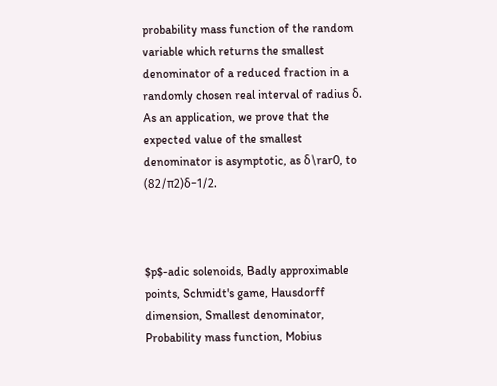probability mass function of the random variable which returns the smallest denominator of a reduced fraction in a randomly chosen real interval of radius δ. As an application, we prove that the expected value of the smallest denominator is asymptotic, as δ\rar0, to (82/π2)δ−1/2.



$p$-adic solenoids, Badly approximable points, Schmidt's game, Hausdorff dimension, Smallest denominator, Probability mass function, Mobius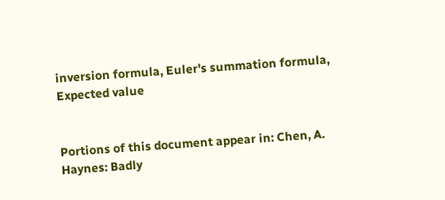inversion formula, Euler's summation formula, Expected value


Portions of this document appear in: Chen, A. Haynes: Badly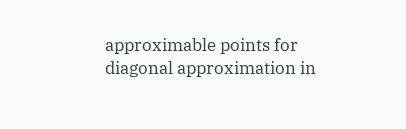approximable points for diagonal approximation in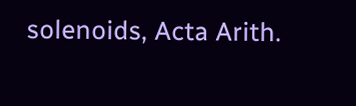solenoids, Acta Arith.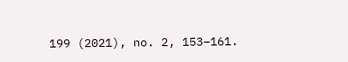199 (2021), no. 2, 153–161.